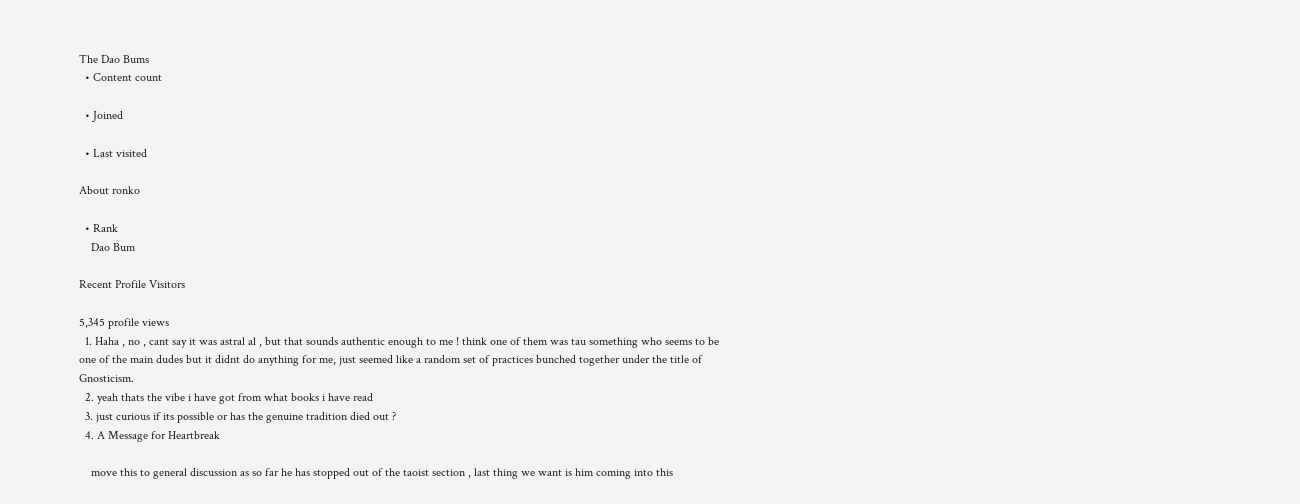The Dao Bums
  • Content count

  • Joined

  • Last visited

About ronko

  • Rank
    Dao Bum

Recent Profile Visitors

5,345 profile views
  1. Haha , no , cant say it was astral al , but that sounds authentic enough to me ! think one of them was tau something who seems to be one of the main dudes but it didnt do anything for me, just seemed like a random set of practices bunched together under the title of Gnosticism.
  2. yeah thats the vibe i have got from what books i have read
  3. just curious if its possible or has the genuine tradition died out ?
  4. A Message for Heartbreak

    move this to general discussion as so far he has stopped out of the taoist section , last thing we want is him coming into this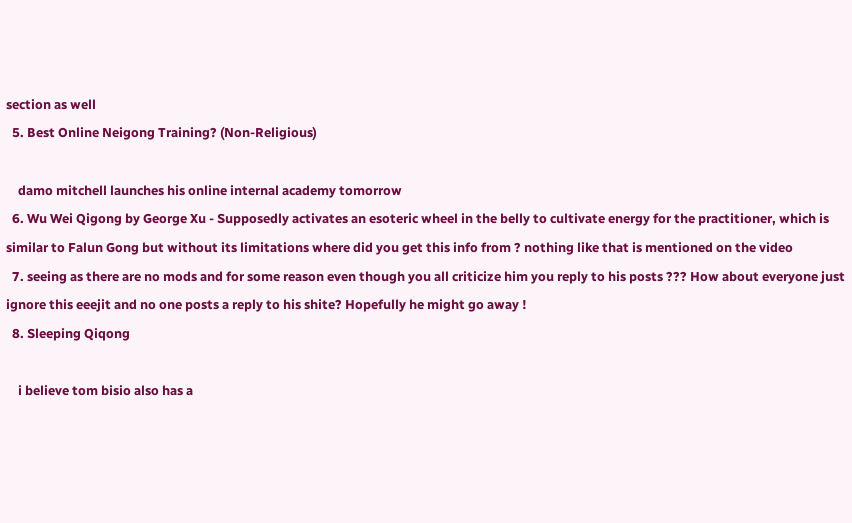section as well
  5. Best Online Neigong Training? (Non-Religious)

    damo mitchell launches his online internal academy tomorrow
  6. Wu Wei Qigong by George Xu - Supposedly activates an esoteric wheel in the belly to cultivate energy for the practitioner, which is similar to Falun Gong but without its limitations where did you get this info from ? nothing like that is mentioned on the video
  7. seeing as there are no mods and for some reason even though you all criticize him you reply to his posts ??? How about everyone just ignore this eeejit and no one posts a reply to his shite? Hopefully he might go away !
  8. Sleeping Qiqong

    i believe tom bisio also has a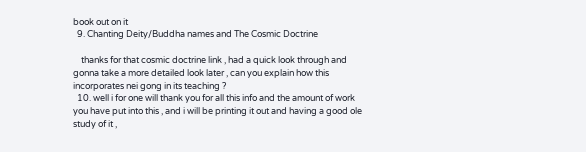book out on it
  9. Chanting Deity/Buddha names and The Cosmic Doctrine

    thanks for that cosmic doctrine link , had a quick look through and gonna take a more detailed look later , can you explain how this incorporates nei gong in its teaching ?
  10. well i for one will thank you for all this info and the amount of work you have put into this , and i will be printing it out and having a good ole study of it ,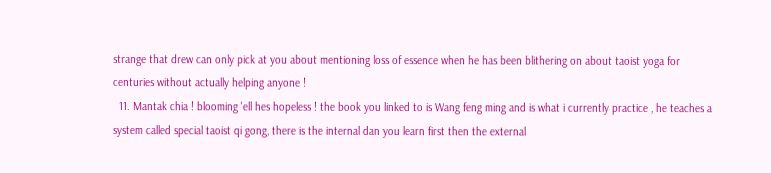strange that drew can only pick at you about mentioning loss of essence when he has been blithering on about taoist yoga for centuries without actually helping anyone !
  11. Mantak chia ! blooming 'ell hes hopeless ! the book you linked to is Wang feng ming and is what i currently practice , he teaches a system called special taoist qi gong, there is the internal dan you learn first then the external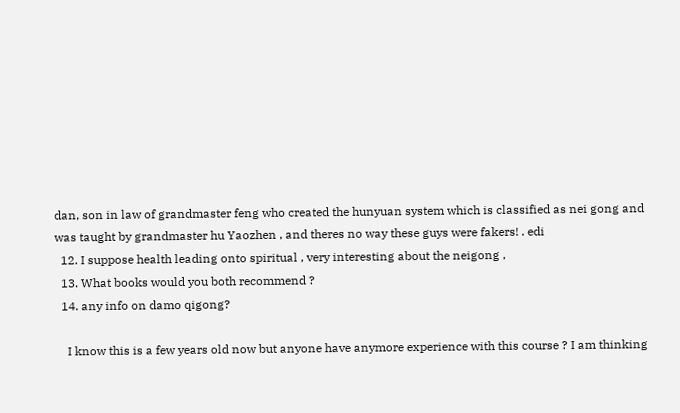dan, son in law of grandmaster feng who created the hunyuan system which is classified as nei gong and was taught by grandmaster hu Yaozhen , and theres no way these guys were fakers! . edi
  12. I suppose health leading onto spiritual , very interesting about the neigong ,
  13. What books would you both recommend ?
  14. any info on damo qigong?

    I know this is a few years old now but anyone have anymore experience with this course ? I am thinking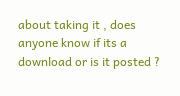about taking it , does anyone know if its a download or is it posted ?